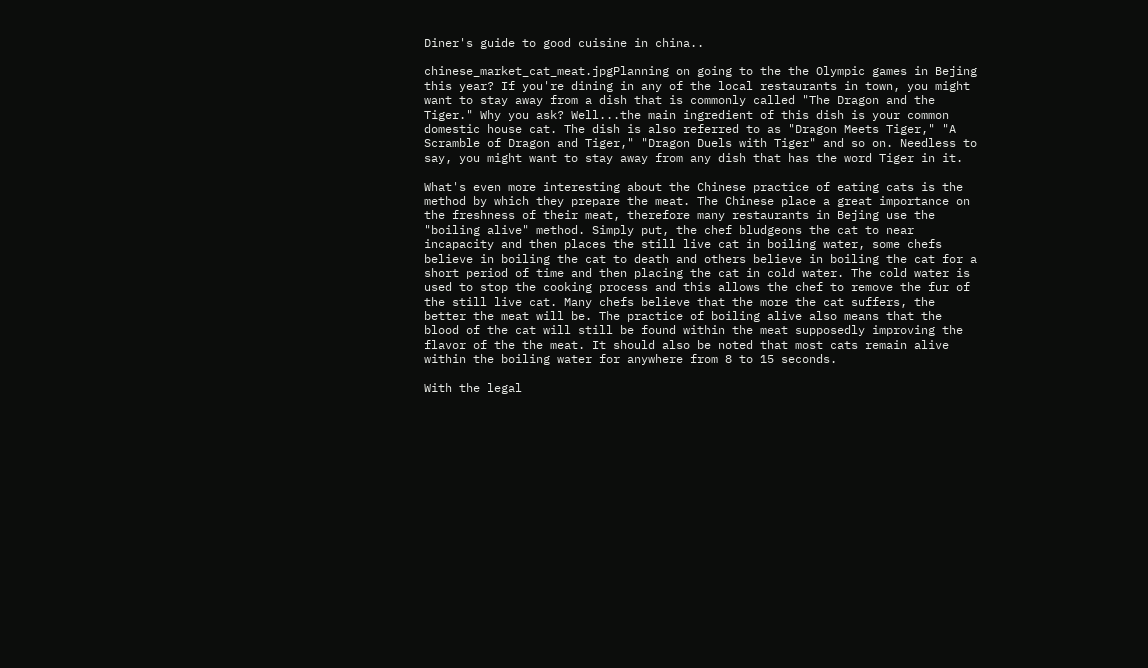Diner's guide to good cuisine in china..

chinese_market_cat_meat.jpgPlanning on going to the the Olympic games in Bejing this year? If you're dining in any of the local restaurants in town, you might want to stay away from a dish that is commonly called "The Dragon and the Tiger." Why you ask? Well...the main ingredient of this dish is your common domestic house cat. The dish is also referred to as "Dragon Meets Tiger," "A Scramble of Dragon and Tiger," "Dragon Duels with Tiger" and so on. Needless to say, you might want to stay away from any dish that has the word Tiger in it.

What's even more interesting about the Chinese practice of eating cats is the method by which they prepare the meat. The Chinese place a great importance on the freshness of their meat, therefore many restaurants in Bejing use the "boiling alive" method. Simply put, the chef bludgeons the cat to near incapacity and then places the still live cat in boiling water, some chefs believe in boiling the cat to death and others believe in boiling the cat for a short period of time and then placing the cat in cold water. The cold water is used to stop the cooking process and this allows the chef to remove the fur of the still live cat. Many chefs believe that the more the cat suffers, the better the meat will be. The practice of boiling alive also means that the blood of the cat will still be found within the meat supposedly improving the flavor of the the meat. It should also be noted that most cats remain alive within the boiling water for anywhere from 8 to 15 seconds.

With the legal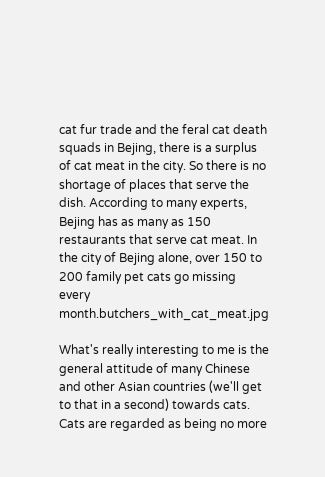cat fur trade and the feral cat death squads in Bejing, there is a surplus of cat meat in the city. So there is no shortage of places that serve the dish. According to many experts, Bejing has as many as 150 restaurants that serve cat meat. In the city of Bejing alone, over 150 to 200 family pet cats go missing every month.butchers_with_cat_meat.jpg

What's really interesting to me is the general attitude of many Chinese and other Asian countries (we'll get to that in a second) towards cats. Cats are regarded as being no more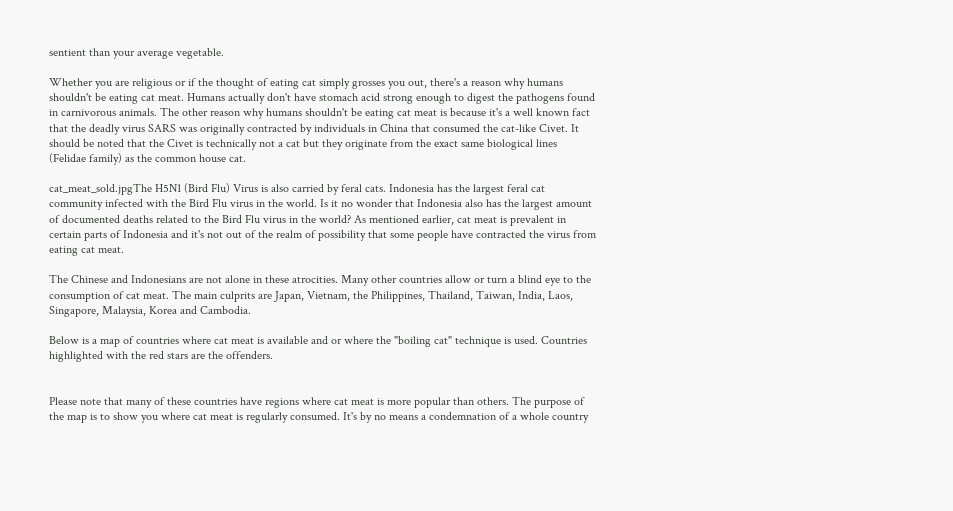sentient than your average vegetable.

Whether you are religious or if the thought of eating cat simply grosses you out, there's a reason why humans shouldn't be eating cat meat. Humans actually don't have stomach acid strong enough to digest the pathogens found in carnivorous animals. The other reason why humans shouldn't be eating cat meat is because it's a well known fact that the deadly virus SARS was originally contracted by individuals in China that consumed the cat-like Civet. It should be noted that the Civet is technically not a cat but they originate from the exact same biological lines (Felidae family) as the common house cat.

cat_meat_sold.jpgThe H5N1 (Bird Flu) Virus is also carried by feral cats. Indonesia has the largest feral cat community infected with the Bird Flu virus in the world. Is it no wonder that Indonesia also has the largest amount of documented deaths related to the Bird Flu virus in the world? As mentioned earlier, cat meat is prevalent in certain parts of Indonesia and it's not out of the realm of possibility that some people have contracted the virus from eating cat meat.

The Chinese and Indonesians are not alone in these atrocities. Many other countries allow or turn a blind eye to the consumption of cat meat. The main culprits are Japan, Vietnam, the Philippines, Thailand, Taiwan, India, Laos, Singapore, Malaysia, Korea and Cambodia.

Below is a map of countries where cat meat is available and or where the "boiling cat" technique is used. Countries highlighted with the red stars are the offenders.


Please note that many of these countries have regions where cat meat is more popular than others. The purpose of the map is to show you where cat meat is regularly consumed. It's by no means a condemnation of a whole country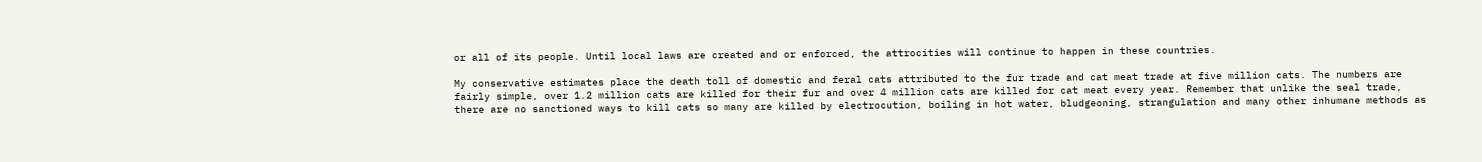or all of its people. Until local laws are created and or enforced, the attrocities will continue to happen in these countries.

My conservative estimates place the death toll of domestic and feral cats attributed to the fur trade and cat meat trade at five million cats. The numbers are fairly simple, over 1.2 million cats are killed for their fur and over 4 million cats are killed for cat meat every year. Remember that unlike the seal trade, there are no sanctioned ways to kill cats so many are killed by electrocution, boiling in hot water, bludgeoning, strangulation and many other inhumane methods as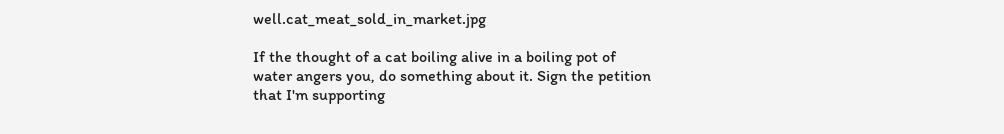well.cat_meat_sold_in_market.jpg

If the thought of a cat boiling alive in a boiling pot of water angers you, do something about it. Sign the petition that I'm supporting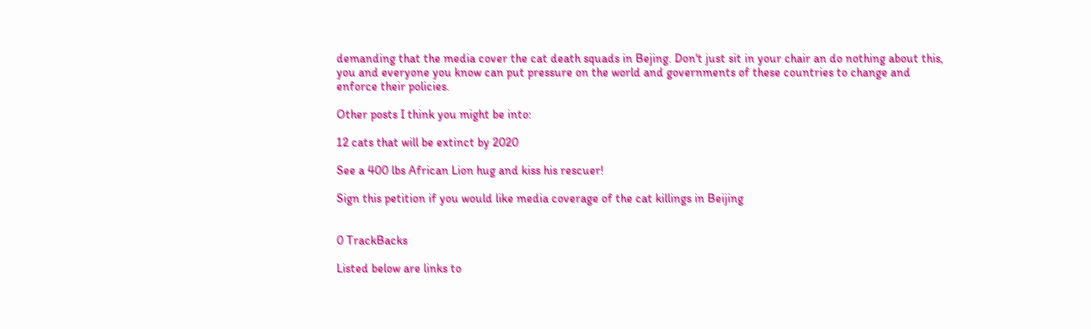demanding that the media cover the cat death squads in Bejing. Don't just sit in your chair an do nothing about this, you and everyone you know can put pressure on the world and governments of these countries to change and enforce their policies.

Other posts I think you might be into:

12 cats that will be extinct by 2020

See a 400 lbs African Lion hug and kiss his rescuer!

Sign this petition if you would like media coverage of the cat killings in Beijing


0 TrackBacks

Listed below are links to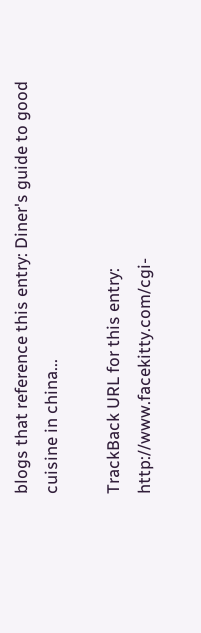blogs that reference this entry: Diner's guide to good cuisine in china...

TrackBack URL for this entry: http://www.facekitty.com/cgi-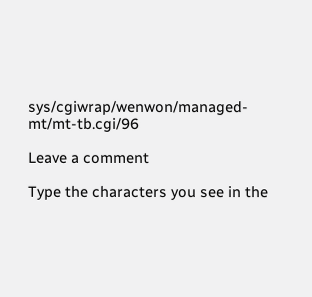sys/cgiwrap/wenwon/managed-mt/mt-tb.cgi/96

Leave a comment

Type the characters you see in the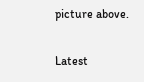picture above.

Latest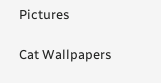Pictures

Cat Wallpapers